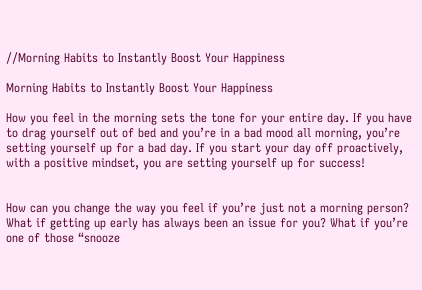//Morning Habits to Instantly Boost Your Happiness

Morning Habits to Instantly Boost Your Happiness

How you feel in the morning sets the tone for your entire day. If you have to drag yourself out of bed and you’re in a bad mood all morning, you’re setting yourself up for a bad day. If you start your day off proactively, with a positive mindset, you are setting yourself up for success!


How can you change the way you feel if you’re just not a morning person? What if getting up early has always been an issue for you? What if you’re one of those “snooze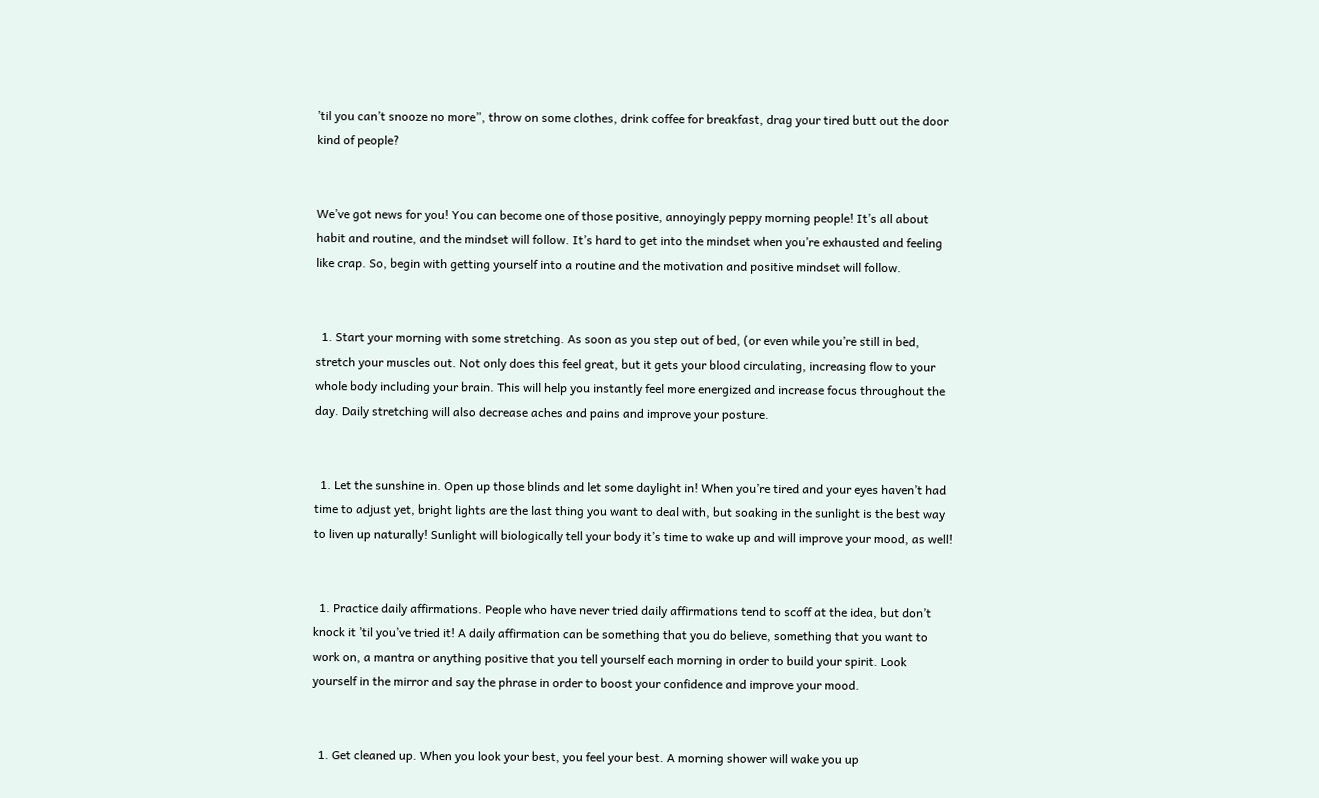’til you can’t snooze no more”, throw on some clothes, drink coffee for breakfast, drag your tired butt out the door kind of people?


We’ve got news for you! You can become one of those positive, annoyingly peppy morning people! It’s all about habit and routine, and the mindset will follow. It’s hard to get into the mindset when you’re exhausted and feeling like crap. So, begin with getting yourself into a routine and the motivation and positive mindset will follow.


  1. Start your morning with some stretching. As soon as you step out of bed, (or even while you’re still in bed, stretch your muscles out. Not only does this feel great, but it gets your blood circulating, increasing flow to your whole body including your brain. This will help you instantly feel more energized and increase focus throughout the day. Daily stretching will also decrease aches and pains and improve your posture.


  1. Let the sunshine in. Open up those blinds and let some daylight in! When you’re tired and your eyes haven’t had time to adjust yet, bright lights are the last thing you want to deal with, but soaking in the sunlight is the best way to liven up naturally! Sunlight will biologically tell your body it’s time to wake up and will improve your mood, as well!


  1. Practice daily affirmations. People who have never tried daily affirmations tend to scoff at the idea, but don’t knock it ’til you’ve tried it! A daily affirmation can be something that you do believe, something that you want to work on, a mantra or anything positive that you tell yourself each morning in order to build your spirit. Look yourself in the mirror and say the phrase in order to boost your confidence and improve your mood.


  1. Get cleaned up. When you look your best, you feel your best. A morning shower will wake you up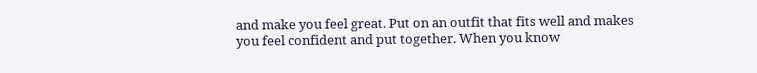and make you feel great. Put on an outfit that fits well and makes you feel confident and put together. When you know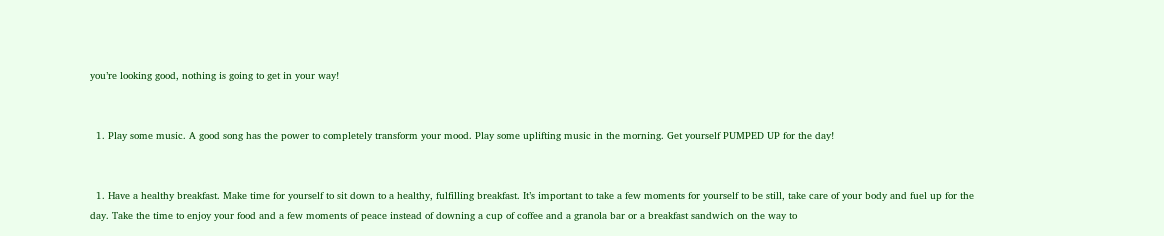you’re looking good, nothing is going to get in your way!


  1. Play some music. A good song has the power to completely transform your mood. Play some uplifting music in the morning. Get yourself PUMPED UP for the day!


  1. Have a healthy breakfast. Make time for yourself to sit down to a healthy, fulfilling breakfast. It’s important to take a few moments for yourself to be still, take care of your body and fuel up for the day. Take the time to enjoy your food and a few moments of peace instead of downing a cup of coffee and a granola bar or a breakfast sandwich on the way to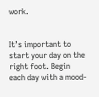work.


It’s important to start your day on the right foot. Begin each day with a mood-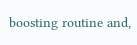boosting routine and,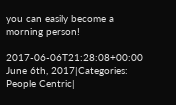you can easily become a morning person!

2017-06-06T21:28:08+00:00 June 6th, 2017|Categories: People Centric|